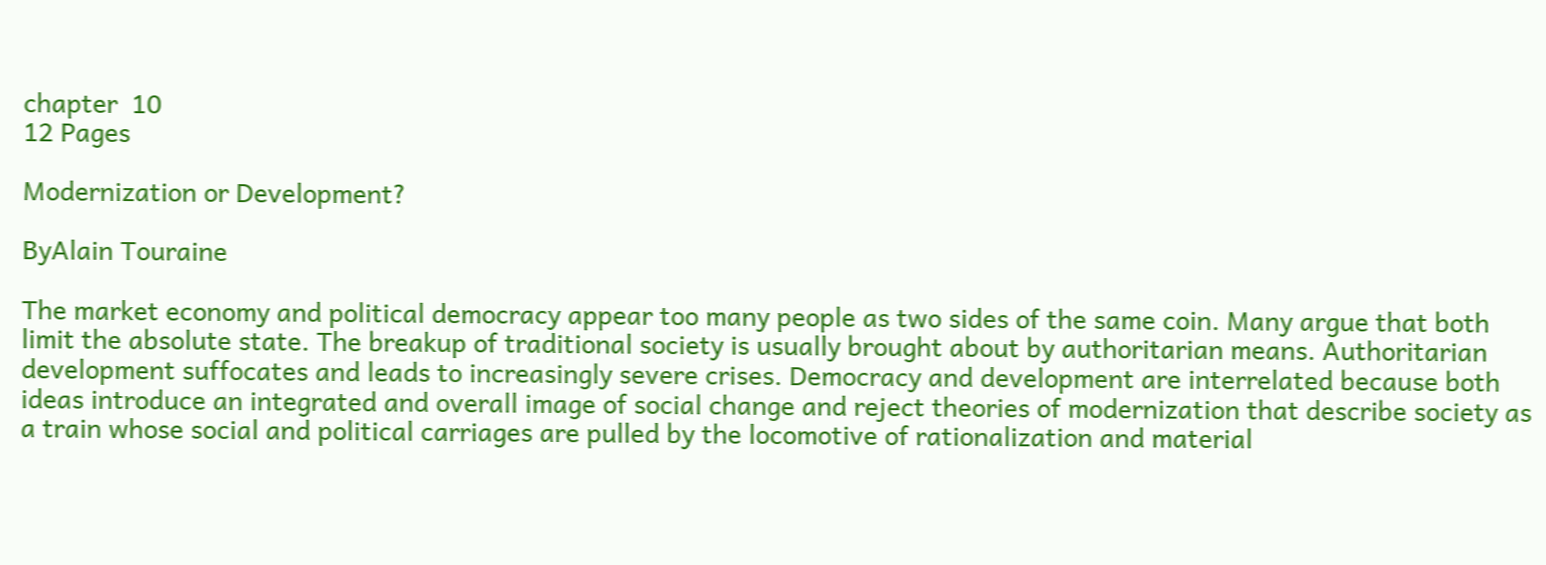chapter  10
12 Pages

Modernization or Development?

ByAlain Touraine

The market economy and political democracy appear too many people as two sides of the same coin. Many argue that both limit the absolute state. The breakup of traditional society is usually brought about by authoritarian means. Authoritarian development suffocates and leads to increasingly severe crises. Democracy and development are interrelated because both ideas introduce an integrated and overall image of social change and reject theories of modernization that describe society as a train whose social and political carriages are pulled by the locomotive of rationalization and material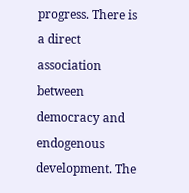progress. There is a direct association between democracy and endogenous development. The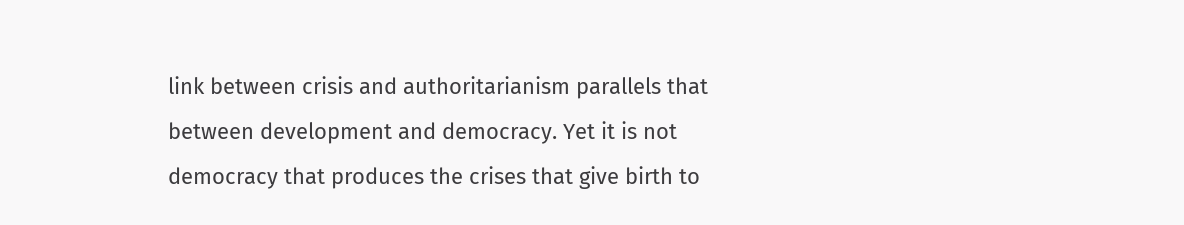link between crisis and authoritarianism parallels that between development and democracy. Yet it is not democracy that produces the crises that give birth to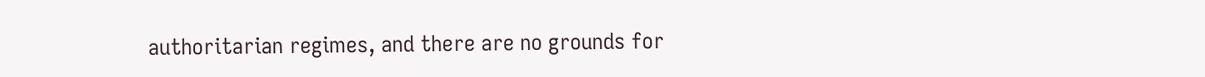authoritarian regimes, and there are no grounds for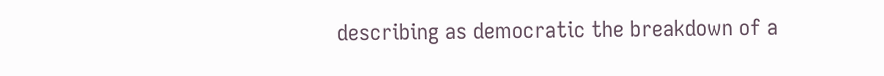describing as democratic the breakdown of a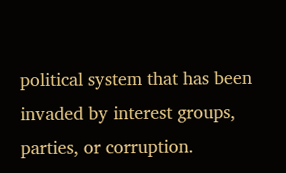political system that has been invaded by interest groups, parties, or corruption.